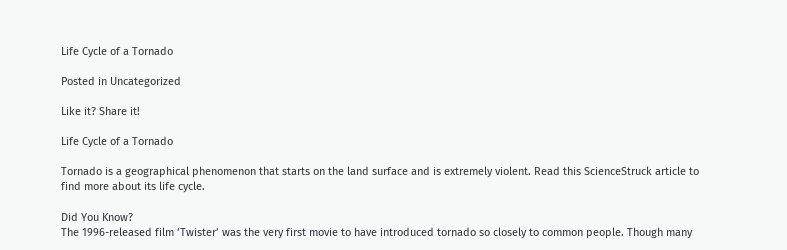Life Cycle of a Tornado

Posted in Uncategorized

Like it? Share it!

Life Cycle of a Tornado

Tornado is a geographical phenomenon that starts on the land surface and is extremely violent. Read this ScienceStruck article to find more about its life cycle.

Did You Know?
The 1996-released film ‘Twister’ was the very first movie to have introduced tornado so closely to common people. Though many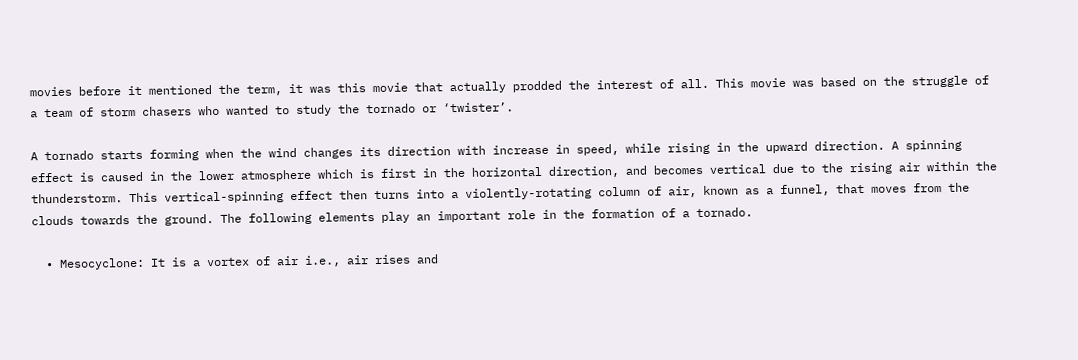movies before it mentioned the term, it was this movie that actually prodded the interest of all. This movie was based on the struggle of a team of storm chasers who wanted to study the tornado or ‘twister’.

A tornado starts forming when the wind changes its direction with increase in speed, while rising in the upward direction. A spinning effect is caused in the lower atmosphere which is first in the horizontal direction, and becomes vertical due to the rising air within the thunderstorm. This vertical-spinning effect then turns into a violently-rotating column of air, known as a funnel, that moves from the clouds towards the ground. The following elements play an important role in the formation of a tornado.

  • Mesocyclone: It is a vortex of air i.e., air rises and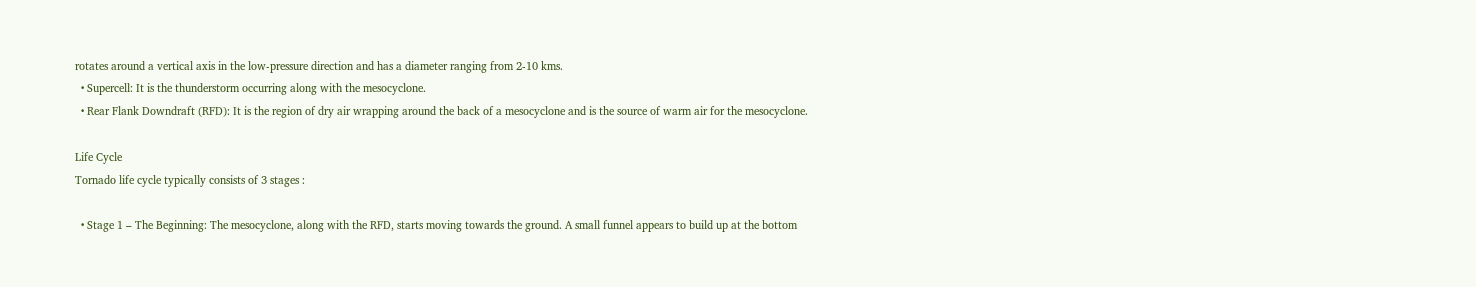rotates around a vertical axis in the low-pressure direction and has a diameter ranging from 2-10 kms.
  • Supercell: It is the thunderstorm occurring along with the mesocyclone.
  • Rear Flank Downdraft (RFD): It is the region of dry air wrapping around the back of a mesocyclone and is the source of warm air for the mesocyclone.

Life Cycle
Tornado life cycle typically consists of 3 stages :

  • Stage 1 – The Beginning: The mesocyclone, along with the RFD, starts moving towards the ground. A small funnel appears to build up at the bottom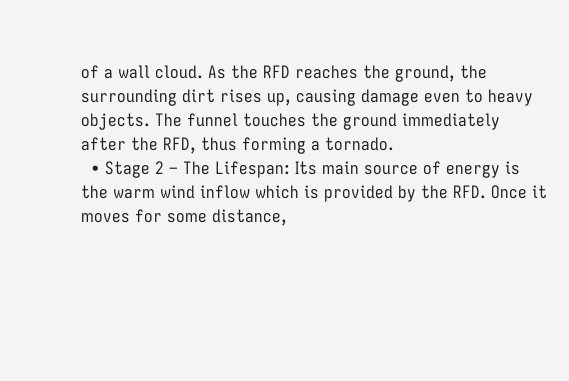of a wall cloud. As the RFD reaches the ground, the surrounding dirt rises up, causing damage even to heavy objects. The funnel touches the ground immediately after the RFD, thus forming a tornado.
  • Stage 2 – The Lifespan: Its main source of energy is the warm wind inflow which is provided by the RFD. Once it moves for some distance,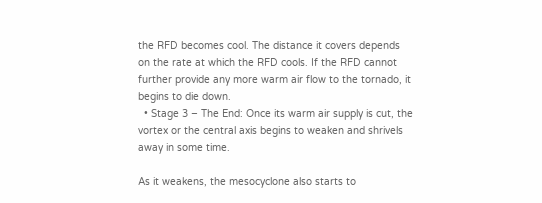the RFD becomes cool. The distance it covers depends on the rate at which the RFD cools. If the RFD cannot further provide any more warm air flow to the tornado, it begins to die down.
  • Stage 3 – The End: Once its warm air supply is cut, the vortex or the central axis begins to weaken and shrivels away in some time.

As it weakens, the mesocyclone also starts to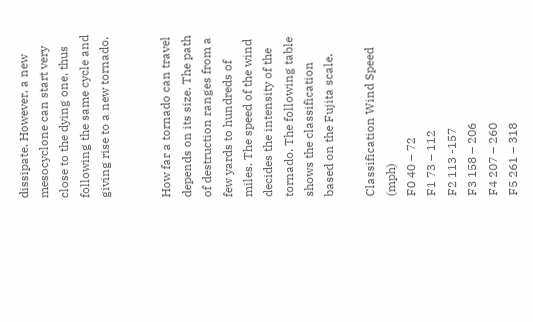dissipate. However, a new mesocyclone can start very close to the dying one, thus following the same cycle and giving rise to a new tornado.


How far a tornado can travel depends on its size. The path of destruction ranges from a few yards to hundreds of miles. The speed of the wind decides the intensity of the tornado. The following table shows the classification based on the Fujita scale.

Classification Wind Speed (mph)
F0 40 – 72
F1 73 – 112
F2 113 -157
F3 158 – 206
F4 207 – 260
F5 261 – 318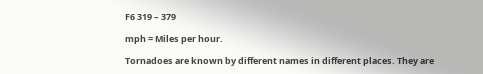F6 319 – 379

mph = Miles per hour.

Tornadoes are known by different names in different places. They are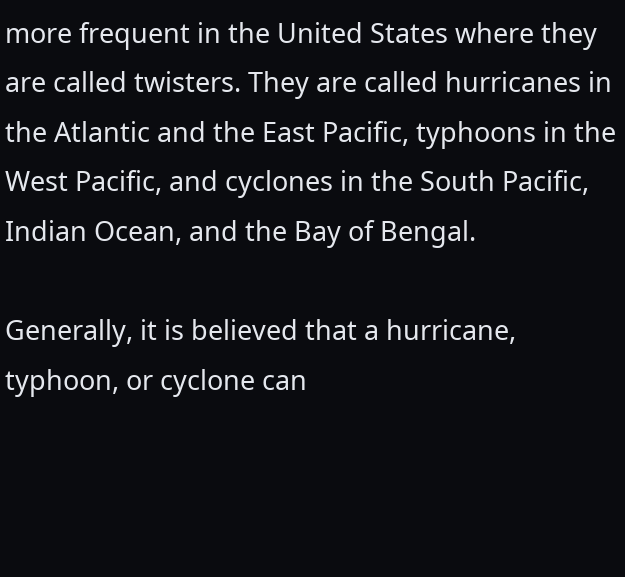more frequent in the United States where they are called twisters. They are called hurricanes in the Atlantic and the East Pacific, typhoons in the West Pacific, and cyclones in the South Pacific, Indian Ocean, and the Bay of Bengal.

Generally, it is believed that a hurricane, typhoon, or cyclone can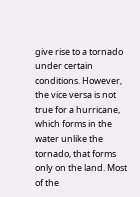give rise to a tornado under certain conditions. However, the vice versa is not true for a hurricane, which forms in the water unlike the tornado, that forms only on the land. Most of the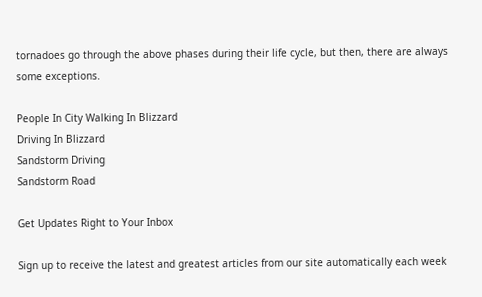tornadoes go through the above phases during their life cycle, but then, there are always some exceptions.

People In City Walking In Blizzard
Driving In Blizzard
Sandstorm Driving
Sandstorm Road

Get Updates Right to Your Inbox

Sign up to receive the latest and greatest articles from our site automatically each week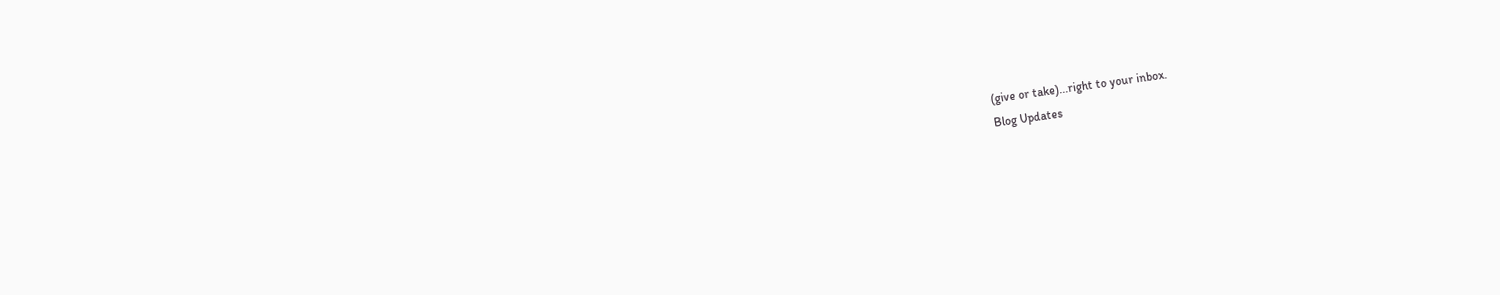(give or take)...right to your inbox.
Blog Updates